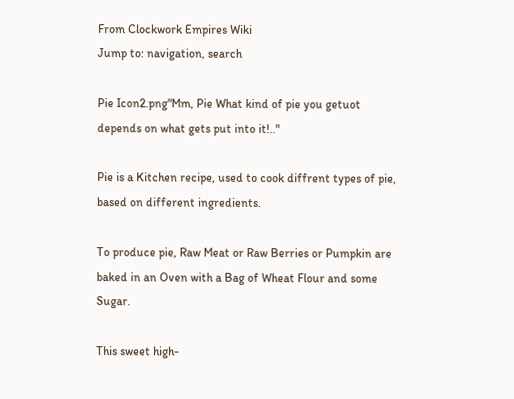From Clockwork Empires Wiki
Jump to: navigation, search

Pie Icon2.png"Mm, Pie What kind of pie you getuot depends on what gets put into it!.."

Pie is a Kitchen recipe, used to cook diffrent types of pie, based on different ingredients.

To produce pie, Raw Meat or Raw Berries or Pumpkin are baked in an Oven with a Bag of Wheat Flour and some Sugar.

This sweet high-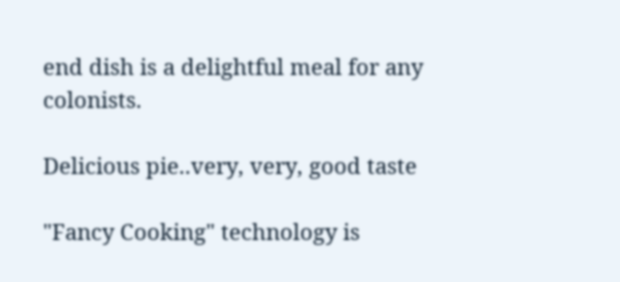end dish is a delightful meal for any colonists.

Delicious pie..very, very, good taste

"Fancy Cooking" technology is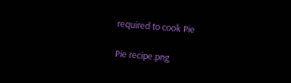required to cook Pie

Pie recipe.png